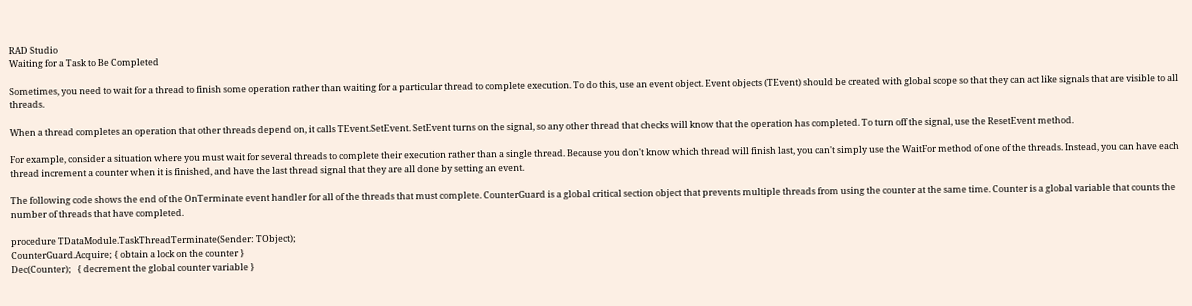RAD Studio
Waiting for a Task to Be Completed

Sometimes, you need to wait for a thread to finish some operation rather than waiting for a particular thread to complete execution. To do this, use an event object. Event objects (TEvent) should be created with global scope so that they can act like signals that are visible to all threads.

When a thread completes an operation that other threads depend on, it calls TEvent.SetEvent. SetEvent turns on the signal, so any other thread that checks will know that the operation has completed. To turn off the signal, use the ResetEvent method.

For example, consider a situation where you must wait for several threads to complete their execution rather than a single thread. Because you don't know which thread will finish last, you can't simply use the WaitFor method of one of the threads. Instead, you can have each thread increment a counter when it is finished, and have the last thread signal that they are all done by setting an event.

The following code shows the end of the OnTerminate event handler for all of the threads that must complete. CounterGuard is a global critical section object that prevents multiple threads from using the counter at the same time. Counter is a global variable that counts the number of threads that have completed.

procedure TDataModule.TaskThreadTerminate(Sender: TObject);
CounterGuard.Acquire; { obtain a lock on the counter }
Dec(Counter);   { decrement the global counter variable }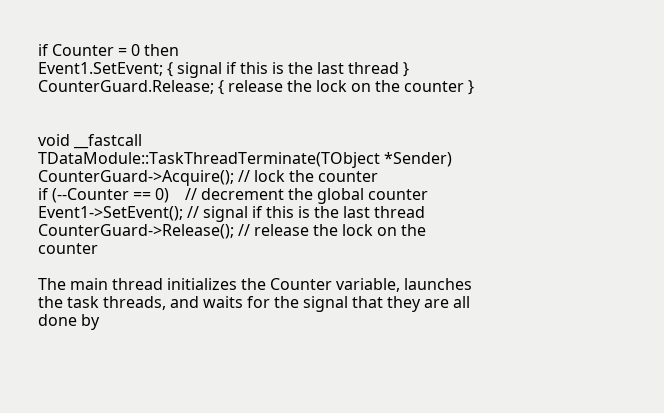if Counter = 0 then
Event1.SetEvent; { signal if this is the last thread }
CounterGuard.Release; { release the lock on the counter }


void __fastcall TDataModule::TaskThreadTerminate(TObject *Sender)
CounterGuard->Acquire(); // lock the counter
if (--Counter == 0)    // decrement the global counter
Event1->SetEvent(); // signal if this is the last thread
CounterGuard->Release(); // release the lock on the counter

The main thread initializes the Counter variable, launches the task threads, and waits for the signal that they are all done by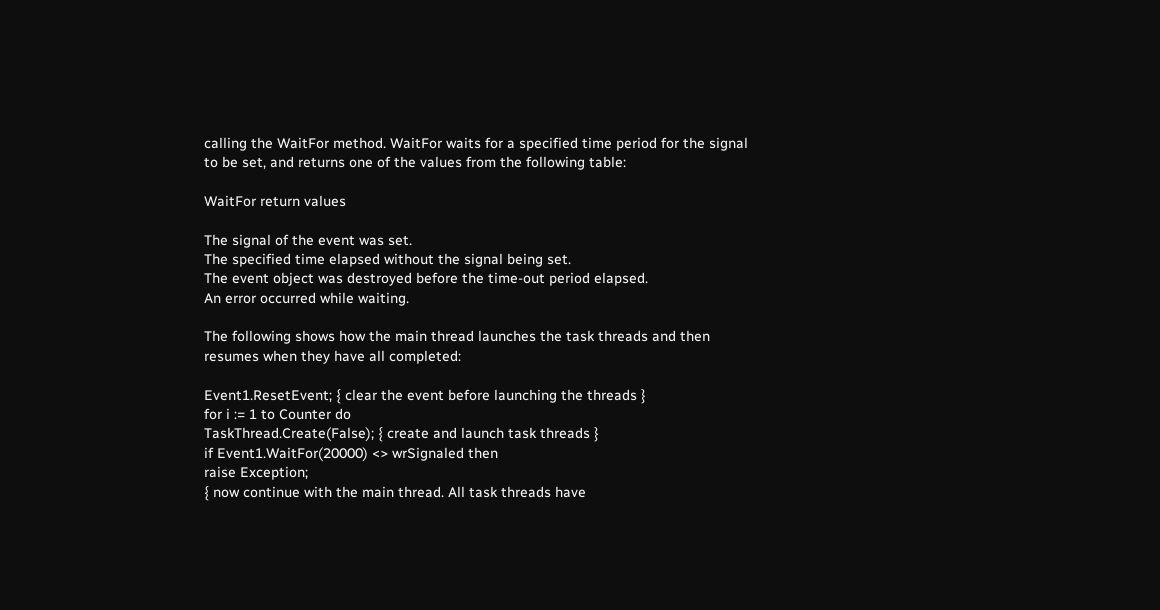calling the WaitFor method. WaitFor waits for a specified time period for the signal to be set, and returns one of the values from the following table:

WaitFor return values

The signal of the event was set.
The specified time elapsed without the signal being set.
The event object was destroyed before the time-out period elapsed.
An error occurred while waiting.

The following shows how the main thread launches the task threads and then resumes when they have all completed:

Event1.ResetEvent; { clear the event before launching the threads }
for i := 1 to Counter do
TaskThread.Create(False); { create and launch task threads }
if Event1.WaitFor(20000) <> wrSignaled then
raise Exception;
{ now continue with the main thread. All task threads have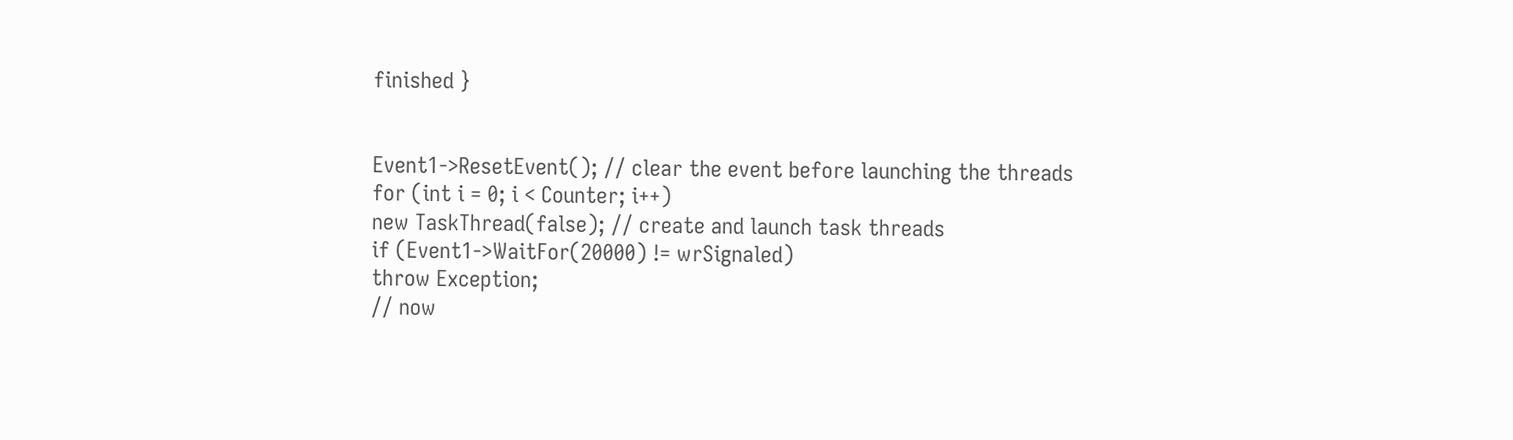finished }


Event1->ResetEvent(); // clear the event before launching the threads
for (int i = 0; i < Counter; i++)
new TaskThread(false); // create and launch task threads
if (Event1->WaitFor(20000) != wrSignaled)
throw Exception;
// now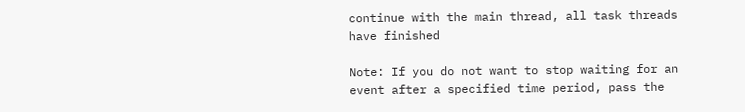continue with the main thread, all task threads have finished

Note: If you do not want to stop waiting for an event after a specified time period, pass the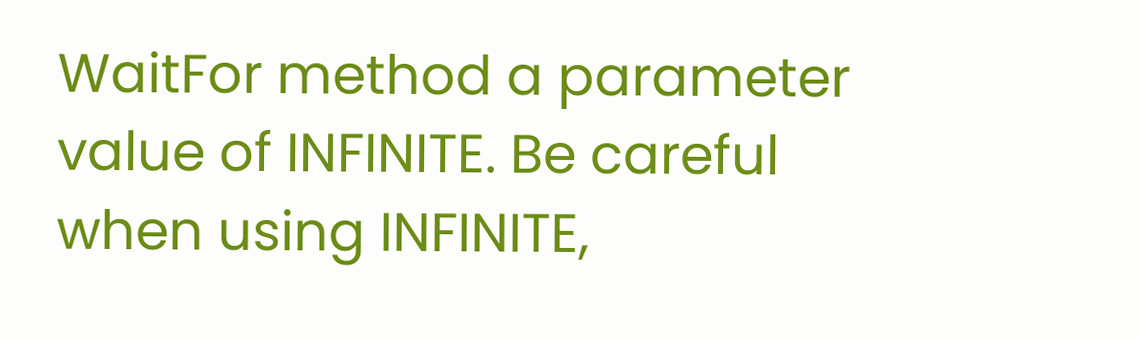WaitFor method a parameter value of INFINITE. Be careful when using INFINITE,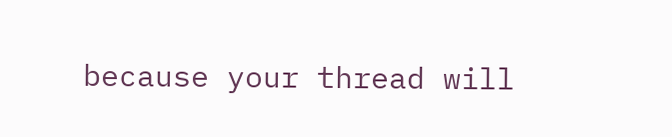because your thread will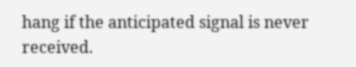hang if the anticipated signal is never received.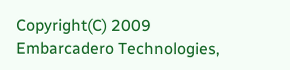Copyright(C) 2009 Embarcadero Technologies,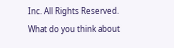Inc. All Rights Reserved.
What do you think about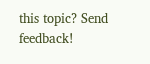this topic? Send feedback!